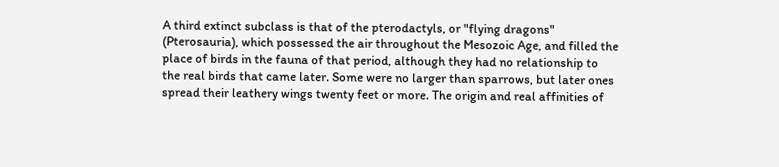A third extinct subclass is that of the pterodactyls, or "flying dragons" (Pterosauria), which possessed the air throughout the Mesozoic Age, and filled the place of birds in the fauna of that period, although they had no relationship to the real birds that came later. Some were no larger than sparrows, but later ones spread their leathery wings twenty feet or more. The origin and real affinities of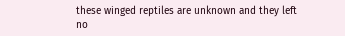these winged reptiles are unknown and they left no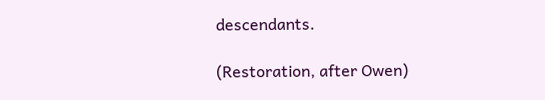descendants.

(Restoration, after Owen)